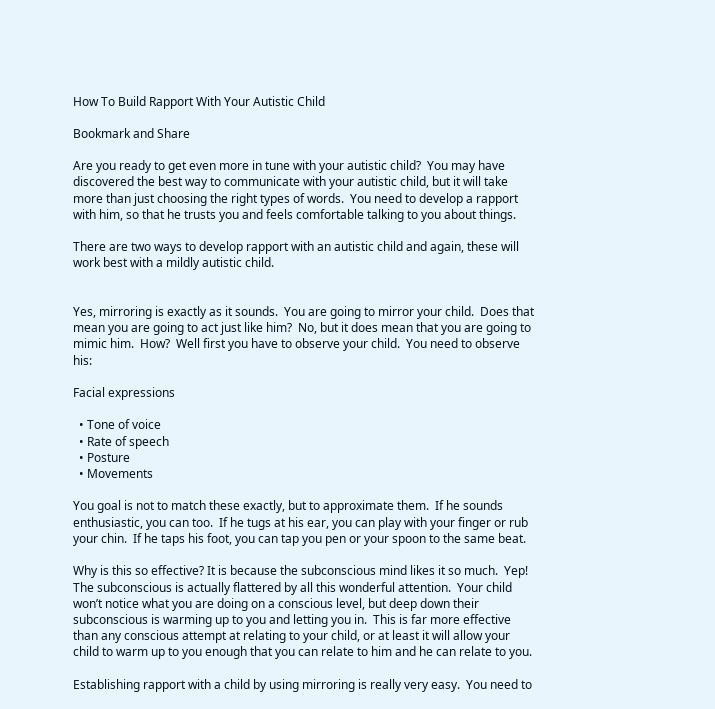How To Build Rapport With Your Autistic Child

Bookmark and Share

Are you ready to get even more in tune with your autistic child?  You may have discovered the best way to communicate with your autistic child, but it will take more than just choosing the right types of words.  You need to develop a rapport with him, so that he trusts you and feels comfortable talking to you about things.

There are two ways to develop rapport with an autistic child and again, these will work best with a mildly autistic child.


Yes, mirroring is exactly as it sounds.  You are going to mirror your child.  Does that mean you are going to act just like him?  No, but it does mean that you are going to mimic him.  How?  Well first you have to observe your child.  You need to observe his:

Facial expressions

  • Tone of voice
  • Rate of speech
  • Posture
  • Movements

You goal is not to match these exactly, but to approximate them.  If he sounds enthusiastic, you can too.  If he tugs at his ear, you can play with your finger or rub your chin.  If he taps his foot, you can tap you pen or your spoon to the same beat.

Why is this so effective? It is because the subconscious mind likes it so much.  Yep!  The subconscious is actually flattered by all this wonderful attention.  Your child won’t notice what you are doing on a conscious level, but deep down their subconscious is warming up to you and letting you in.  This is far more effective than any conscious attempt at relating to your child, or at least it will allow your child to warm up to you enough that you can relate to him and he can relate to you.

Establishing rapport with a child by using mirroring is really very easy.  You need to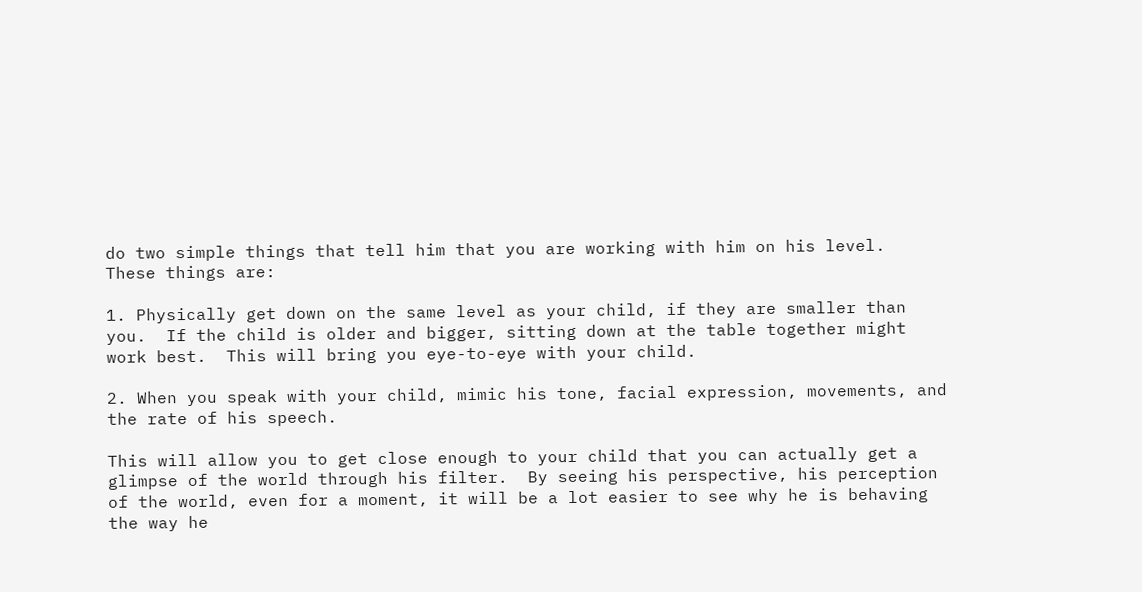do two simple things that tell him that you are working with him on his level.  These things are:

1. Physically get down on the same level as your child, if they are smaller than you.  If the child is older and bigger, sitting down at the table together might work best.  This will bring you eye-to-eye with your child.

2. When you speak with your child, mimic his tone, facial expression, movements, and the rate of his speech.

This will allow you to get close enough to your child that you can actually get a glimpse of the world through his filter.  By seeing his perspective, his perception of the world, even for a moment, it will be a lot easier to see why he is behaving the way he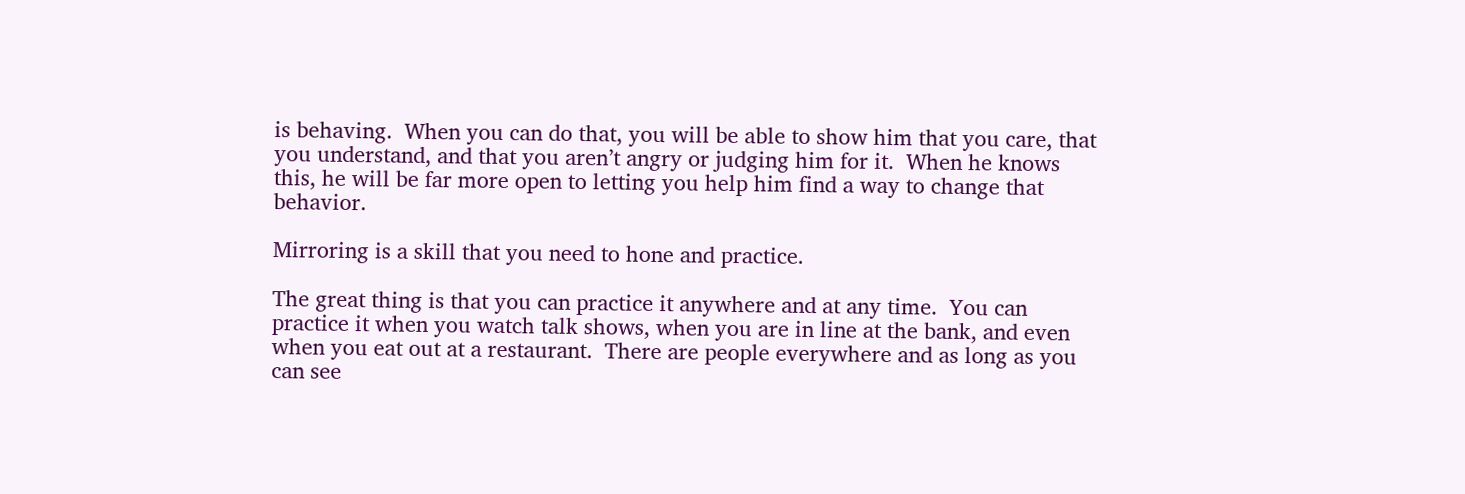is behaving.  When you can do that, you will be able to show him that you care, that you understand, and that you aren’t angry or judging him for it.  When he knows this, he will be far more open to letting you help him find a way to change that behavior.

Mirroring is a skill that you need to hone and practice.

The great thing is that you can practice it anywhere and at any time.  You can practice it when you watch talk shows, when you are in line at the bank, and even when you eat out at a restaurant.  There are people everywhere and as long as you can see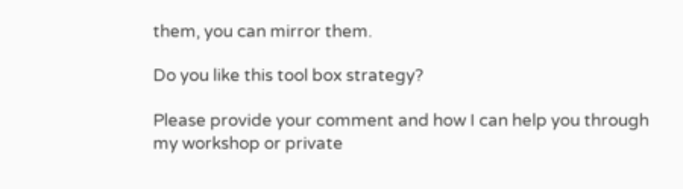them, you can mirror them.

Do you like this tool box strategy?

Please provide your comment and how I can help you through my workshop or private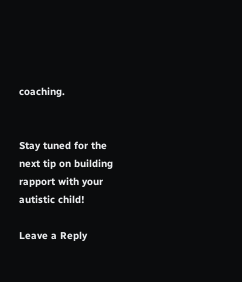coaching.


Stay tuned for the next tip on building rapport with your autistic child!

Leave a Reply